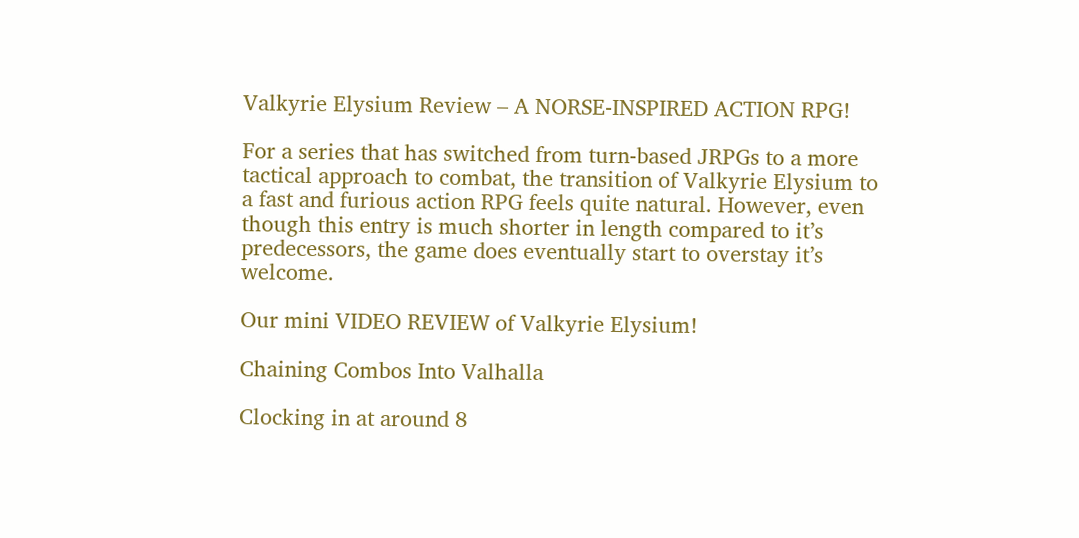Valkyrie Elysium Review – A NORSE-INSPIRED ACTION RPG!

For a series that has switched from turn-based JRPGs to a more tactical approach to combat, the transition of Valkyrie Elysium to a fast and furious action RPG feels quite natural. However, even though this entry is much shorter in length compared to it’s predecessors, the game does eventually start to overstay it’s welcome.

Our mini VIDEO REVIEW of Valkyrie Elysium!

Chaining Combos Into Valhalla

Clocking in at around 8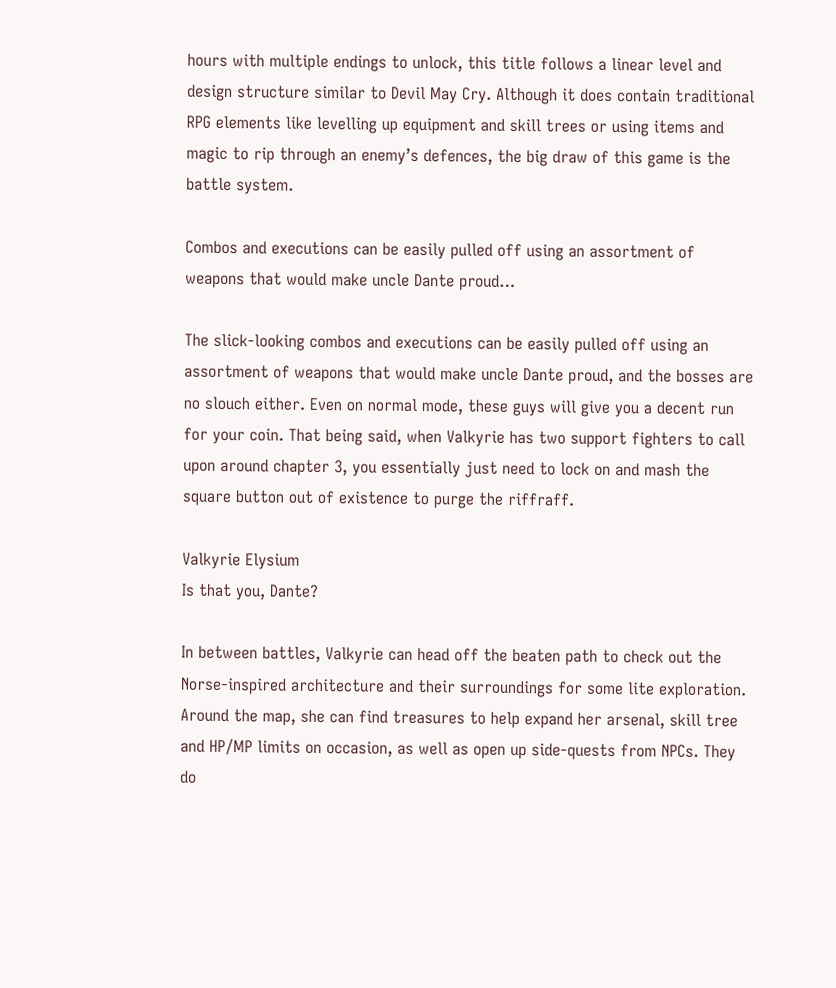hours with multiple endings to unlock, this title follows a linear level and design structure similar to Devil May Cry. Although it does contain traditional RPG elements like levelling up equipment and skill trees or using items and magic to rip through an enemy’s defences, the big draw of this game is the battle system.

Combos and executions can be easily pulled off using an assortment of weapons that would make uncle Dante proud…

The slick-looking combos and executions can be easily pulled off using an assortment of weapons that would make uncle Dante proud, and the bosses are no slouch either. Even on normal mode, these guys will give you a decent run for your coin. That being said, when Valkyrie has two support fighters to call upon around chapter 3, you essentially just need to lock on and mash the square button out of existence to purge the riffraff.

Valkyrie Elysium
Is that you, Dante?

In between battles, Valkyrie can head off the beaten path to check out the Norse-inspired architecture and their surroundings for some lite exploration. Around the map, she can find treasures to help expand her arsenal, skill tree and HP/MP limits on occasion, as well as open up side-quests from NPCs. They do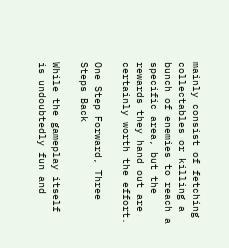mainly consist of fetching collectables or killing a bunch of enemies to reach a specific area, but the rewards they hand out are certainly worth the effort.

One Step Forward, Three Steps Back

While the gameplay itself is undoubtedly fun and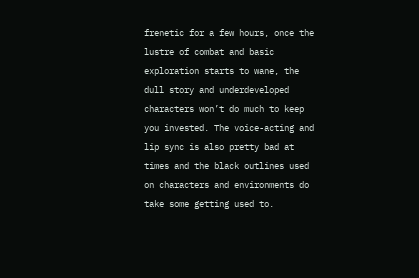frenetic for a few hours, once the lustre of combat and basic exploration starts to wane, the dull story and underdeveloped characters won’t do much to keep you invested. The voice-acting and lip sync is also pretty bad at times and the black outlines used on characters and environments do take some getting used to.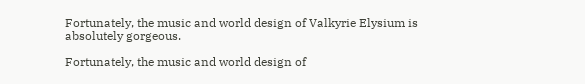Fortunately, the music and world design of Valkyrie Elysium is absolutely gorgeous.

Fortunately, the music and world design of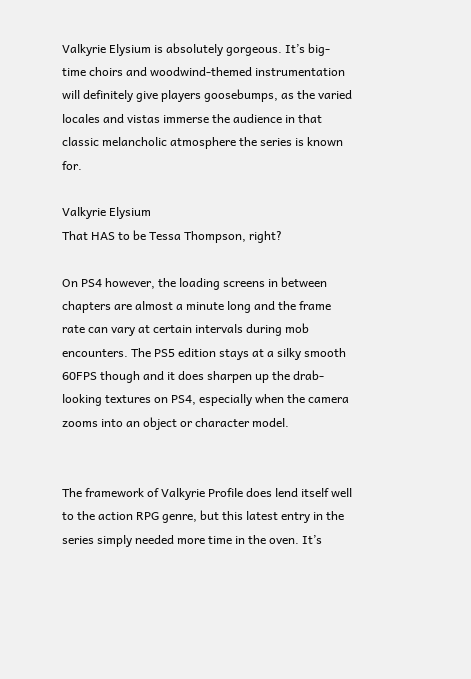Valkyrie Elysium is absolutely gorgeous. It’s big-time choirs and woodwind-themed instrumentation will definitely give players goosebumps, as the varied locales and vistas immerse the audience in that classic melancholic atmosphere the series is known for.

Valkyrie Elysium
That HAS to be Tessa Thompson, right?

On PS4 however, the loading screens in between chapters are almost a minute long and the frame rate can vary at certain intervals during mob encounters. The PS5 edition stays at a silky smooth 60FPS though and it does sharpen up the drab-looking textures on PS4, especially when the camera zooms into an object or character model.


The framework of Valkyrie Profile does lend itself well to the action RPG genre, but this latest entry in the series simply needed more time in the oven. It’s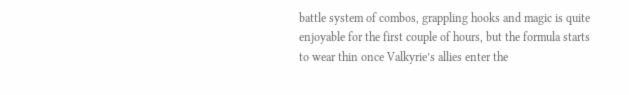battle system of combos, grappling hooks and magic is quite enjoyable for the first couple of hours, but the formula starts to wear thin once Valkyrie’s allies enter the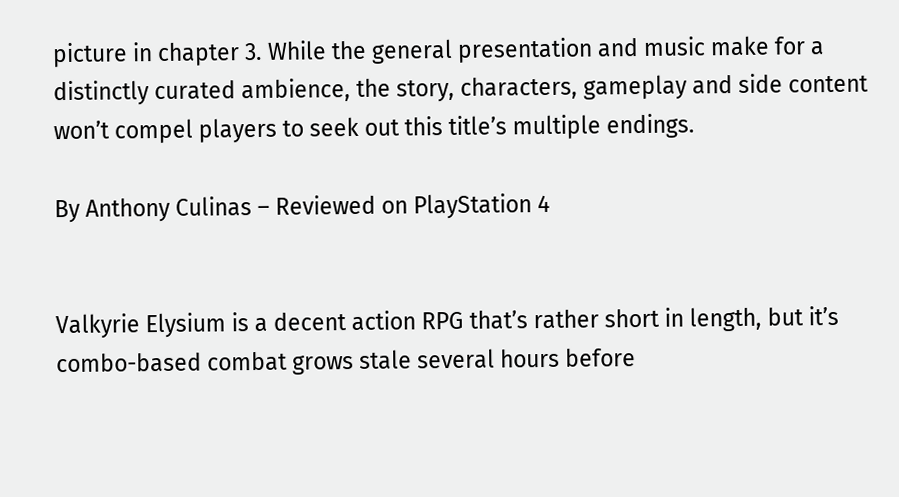picture in chapter 3. While the general presentation and music make for a distinctly curated ambience, the story, characters, gameplay and side content won’t compel players to seek out this title’s multiple endings.

By Anthony Culinas – Reviewed on PlayStation 4


Valkyrie Elysium is a decent action RPG that’s rather short in length, but it’s combo-based combat grows stale several hours before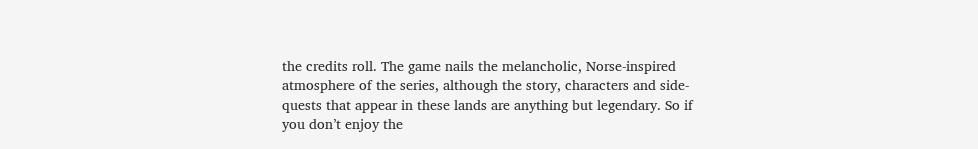the credits roll. The game nails the melancholic, Norse-inspired atmosphere of the series, although the story, characters and side-quests that appear in these lands are anything but legendary. So if you don’t enjoy the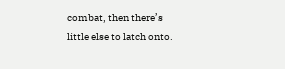combat, then there’s little else to latch onto.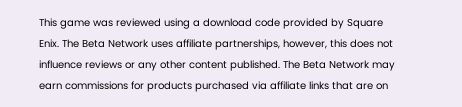This game was reviewed using a download code provided by Square Enix. The Beta Network uses affiliate partnerships, however, this does not influence reviews or any other content published. The Beta Network may earn commissions for products purchased via affiliate links that are on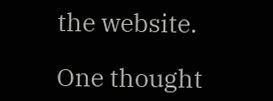the website.

One thought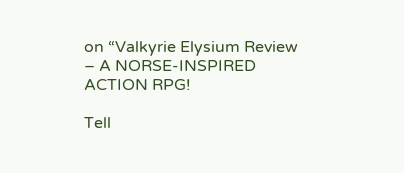on “Valkyrie Elysium Review – A NORSE-INSPIRED ACTION RPG!

Tell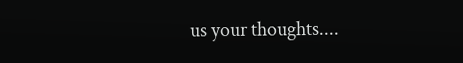us your thoughts....